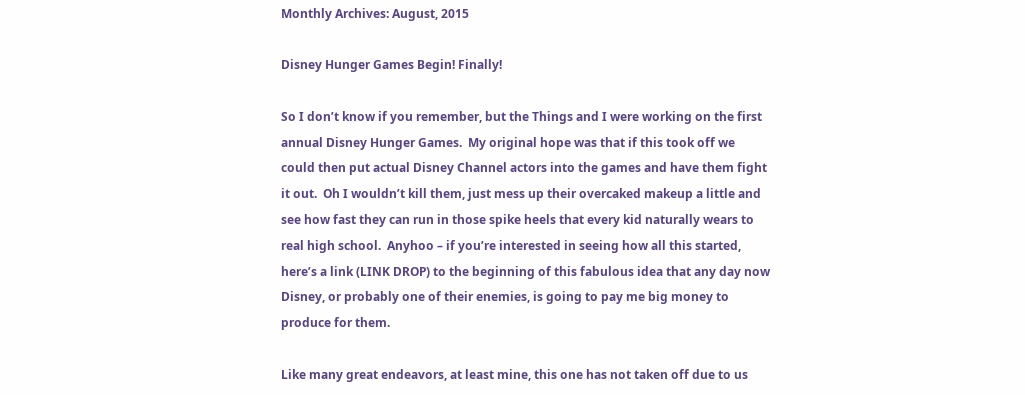Monthly Archives: August, 2015

Disney Hunger Games Begin! Finally!

So I don’t know if you remember, but the Things and I were working on the first annual Disney Hunger Games.  My original hope was that if this took off we could then put actual Disney Channel actors into the games and have them fight it out.  Oh I wouldn’t kill them, just mess up their overcaked makeup a little and see how fast they can run in those spike heels that every kid naturally wears to real high school.  Anyhoo – if you’re interested in seeing how all this started, here’s a link (LINK DROP) to the beginning of this fabulous idea that any day now Disney, or probably one of their enemies, is going to pay me big money to produce for them.

Like many great endeavors, at least mine, this one has not taken off due to us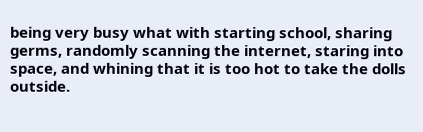being very busy what with starting school, sharing germs, randomly scanning the internet, staring into space, and whining that it is too hot to take the dolls outside.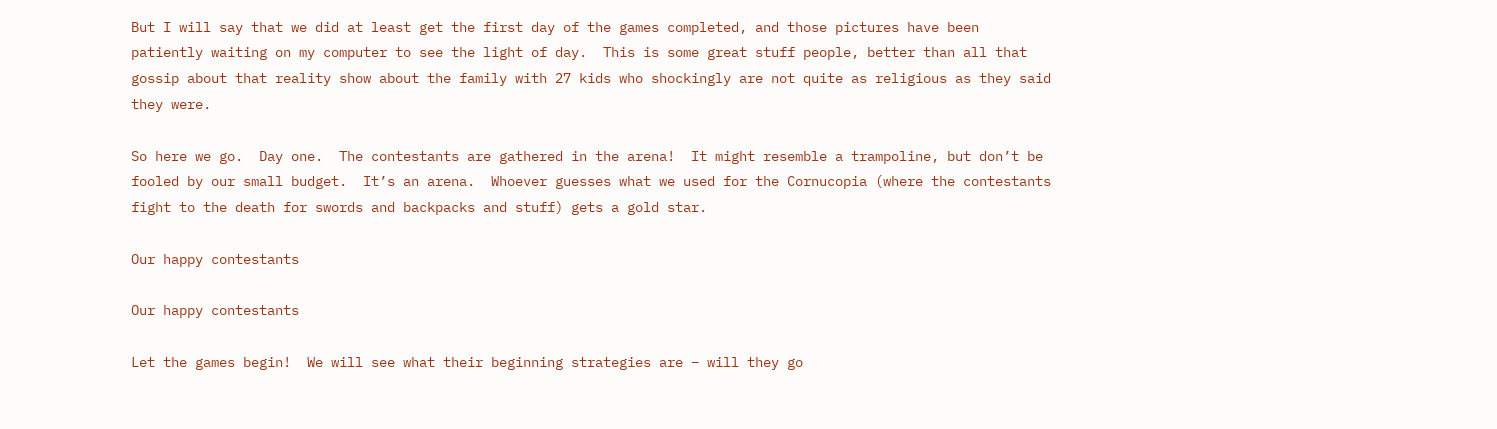But I will say that we did at least get the first day of the games completed, and those pictures have been patiently waiting on my computer to see the light of day.  This is some great stuff people, better than all that gossip about that reality show about the family with 27 kids who shockingly are not quite as religious as they said they were.

So here we go.  Day one.  The contestants are gathered in the arena!  It might resemble a trampoline, but don’t be fooled by our small budget.  It’s an arena.  Whoever guesses what we used for the Cornucopia (where the contestants fight to the death for swords and backpacks and stuff) gets a gold star.

Our happy contestants

Our happy contestants

Let the games begin!  We will see what their beginning strategies are – will they go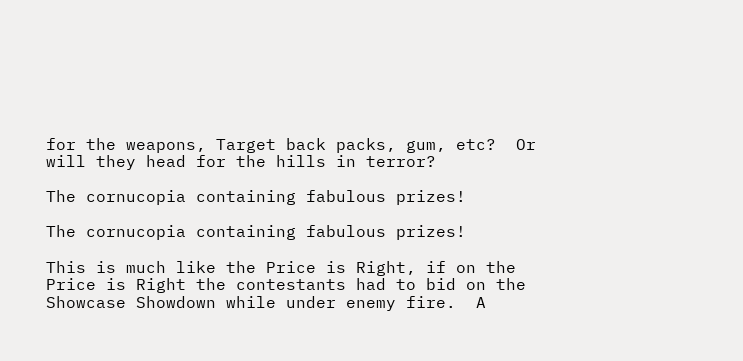for the weapons, Target back packs, gum, etc?  Or will they head for the hills in terror?

The cornucopia containing fabulous prizes!

The cornucopia containing fabulous prizes!

This is much like the Price is Right, if on the Price is Right the contestants had to bid on the Showcase Showdown while under enemy fire.  A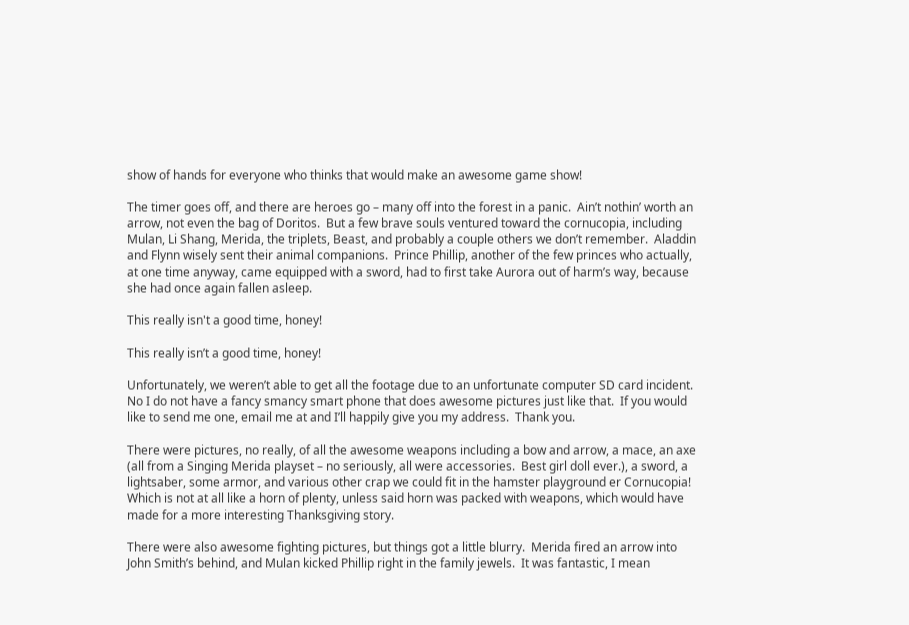show of hands for everyone who thinks that would make an awesome game show!

The timer goes off, and there are heroes go – many off into the forest in a panic.  Ain’t nothin’ worth an arrow, not even the bag of Doritos.  But a few brave souls ventured toward the cornucopia, including Mulan, Li Shang, Merida, the triplets, Beast, and probably a couple others we don’t remember.  Aladdin and Flynn wisely sent their animal companions.  Prince Phillip, another of the few princes who actually, at one time anyway, came equipped with a sword, had to first take Aurora out of harm’s way, because she had once again fallen asleep.

This really isn't a good time, honey!

This really isn’t a good time, honey!

Unfortunately, we weren’t able to get all the footage due to an unfortunate computer SD card incident.  No I do not have a fancy smancy smart phone that does awesome pictures just like that.  If you would like to send me one, email me at and I’ll happily give you my address.  Thank you.

There were pictures, no really, of all the awesome weapons including a bow and arrow, a mace, an axe (all from a Singing Merida playset – no seriously, all were accessories.  Best girl doll ever.), a sword, a lightsaber, some armor, and various other crap we could fit in the hamster playground er Cornucopia!  Which is not at all like a horn of plenty, unless said horn was packed with weapons, which would have made for a more interesting Thanksgiving story.

There were also awesome fighting pictures, but things got a little blurry.  Merida fired an arrow into John Smith’s behind, and Mulan kicked Phillip right in the family jewels.  It was fantastic, I mean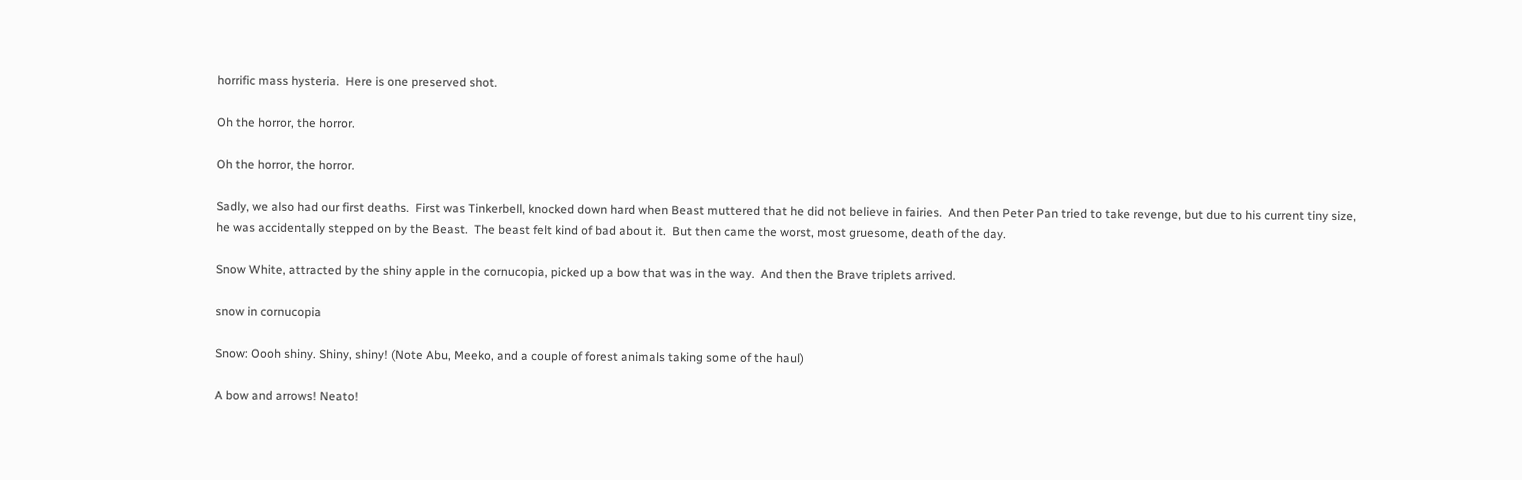horrific mass hysteria.  Here is one preserved shot.

Oh the horror, the horror.

Oh the horror, the horror.

Sadly, we also had our first deaths.  First was Tinkerbell, knocked down hard when Beast muttered that he did not believe in fairies.  And then Peter Pan tried to take revenge, but due to his current tiny size, he was accidentally stepped on by the Beast.  The beast felt kind of bad about it.  But then came the worst, most gruesome, death of the day.

Snow White, attracted by the shiny apple in the cornucopia, picked up a bow that was in the way.  And then the Brave triplets arrived.

snow in cornucopia

Snow: Oooh shiny. Shiny, shiny! (Note Abu, Meeko, and a couple of forest animals taking some of the haul)

A bow and arrows! Neato!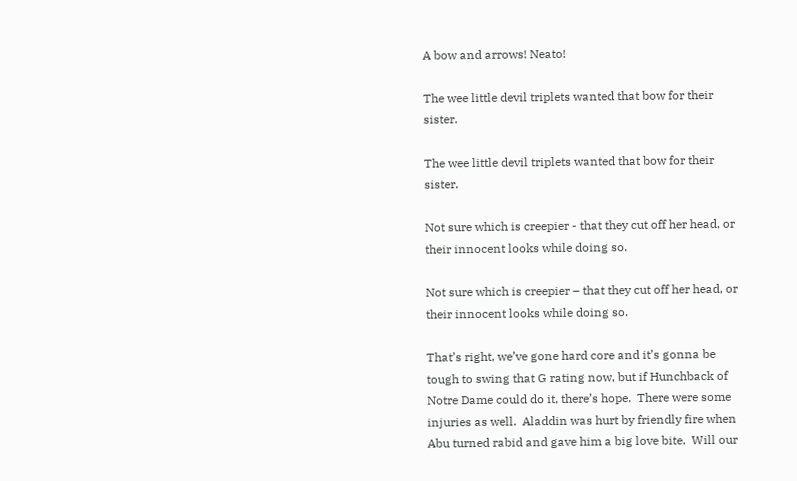A bow and arrows! Neato!

The wee little devil triplets wanted that bow for their sister.

The wee little devil triplets wanted that bow for their sister.

Not sure which is creepier - that they cut off her head, or their innocent looks while doing so.

Not sure which is creepier – that they cut off her head, or their innocent looks while doing so.

That’s right, we’ve gone hard core and it’s gonna be tough to swing that G rating now, but if Hunchback of Notre Dame could do it, there’s hope.  There were some injuries as well.  Aladdin was hurt by friendly fire when Abu turned rabid and gave him a big love bite.  Will our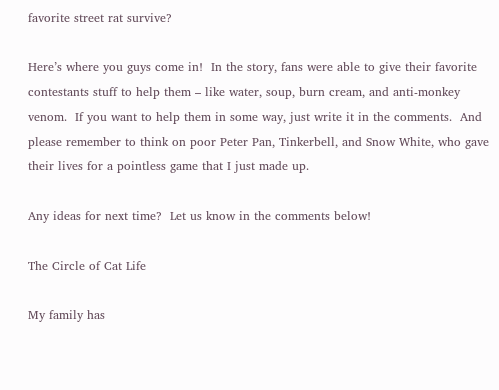favorite street rat survive?

Here’s where you guys come in!  In the story, fans were able to give their favorite contestants stuff to help them – like water, soup, burn cream, and anti-monkey venom.  If you want to help them in some way, just write it in the comments.  And please remember to think on poor Peter Pan, Tinkerbell, and Snow White, who gave their lives for a pointless game that I just made up.

Any ideas for next time?  Let us know in the comments below!

The Circle of Cat Life

My family has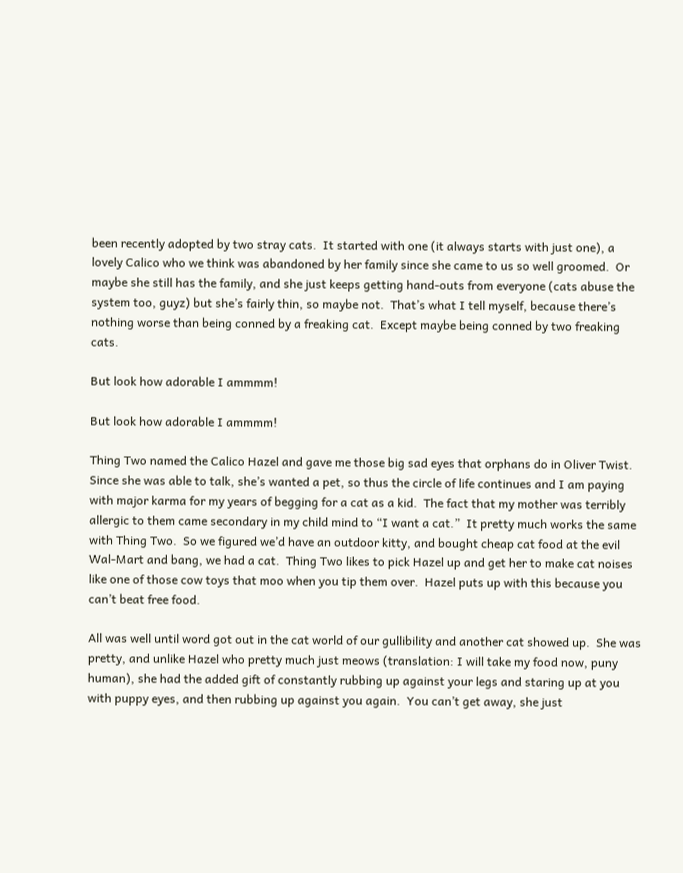been recently adopted by two stray cats.  It started with one (it always starts with just one), a lovely Calico who we think was abandoned by her family since she came to us so well groomed.  Or maybe she still has the family, and she just keeps getting hand-outs from everyone (cats abuse the system too, guyz) but she’s fairly thin, so maybe not.  That’s what I tell myself, because there’s nothing worse than being conned by a freaking cat.  Except maybe being conned by two freaking cats.

But look how adorable I ammmm!

But look how adorable I ammmm!

Thing Two named the Calico Hazel and gave me those big sad eyes that orphans do in Oliver Twist.  Since she was able to talk, she’s wanted a pet, so thus the circle of life continues and I am paying with major karma for my years of begging for a cat as a kid.  The fact that my mother was terribly allergic to them came secondary in my child mind to “I want a cat.”  It pretty much works the same with Thing Two.  So we figured we’d have an outdoor kitty, and bought cheap cat food at the evil Wal-Mart and bang, we had a cat.  Thing Two likes to pick Hazel up and get her to make cat noises like one of those cow toys that moo when you tip them over.  Hazel puts up with this because you can’t beat free food.

All was well until word got out in the cat world of our gullibility and another cat showed up.  She was pretty, and unlike Hazel who pretty much just meows (translation: I will take my food now, puny human), she had the added gift of constantly rubbing up against your legs and staring up at you with puppy eyes, and then rubbing up against you again.  You can’t get away, she just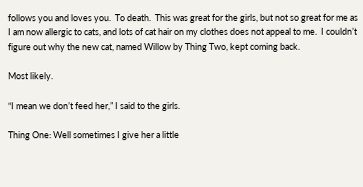follows you and loves you.  To death.  This was great for the girls, but not so great for me as I am now allergic to cats, and lots of cat hair on my clothes does not appeal to me.  I couldn’t figure out why the new cat, named Willow by Thing Two, kept coming back.

Most likely.

“I mean we don’t feed her,” I said to the girls.

Thing One: Well sometimes I give her a little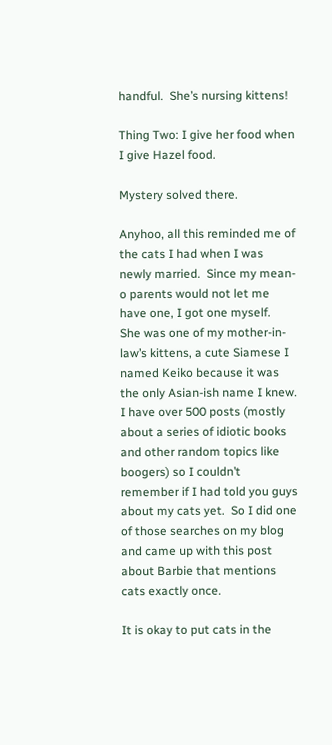handful.  She’s nursing kittens!

Thing Two: I give her food when I give Hazel food.

Mystery solved there.

Anyhoo, all this reminded me of the cats I had when I was newly married.  Since my mean-o parents would not let me have one, I got one myself.  She was one of my mother-in-law’s kittens, a cute Siamese I named Keiko because it was the only Asian-ish name I knew.   I have over 500 posts (mostly about a series of idiotic books and other random topics like boogers) so I couldn’t remember if I had told you guys about my cats yet.  So I did one of those searches on my blog and came up with this post about Barbie that mentions cats exactly once.

It is okay to put cats in the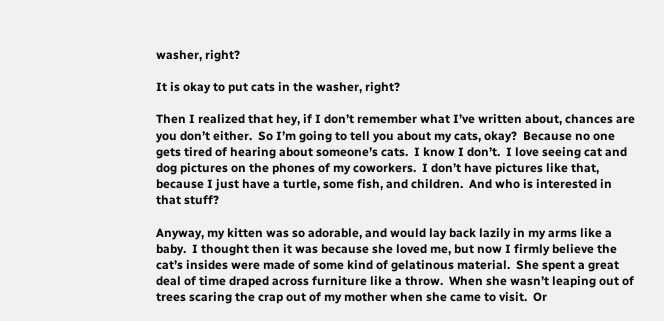washer, right?

It is okay to put cats in the washer, right?

Then I realized that hey, if I don’t remember what I’ve written about, chances are you don’t either.  So I’m going to tell you about my cats, okay?  Because no one gets tired of hearing about someone’s cats.  I know I don’t.  I love seeing cat and dog pictures on the phones of my coworkers.  I don’t have pictures like that, because I just have a turtle, some fish, and children.  And who is interested in that stuff?

Anyway, my kitten was so adorable, and would lay back lazily in my arms like a baby.  I thought then it was because she loved me, but now I firmly believe the cat’s insides were made of some kind of gelatinous material.  She spent a great deal of time draped across furniture like a throw.  When she wasn’t leaping out of trees scaring the crap out of my mother when she came to visit.  Or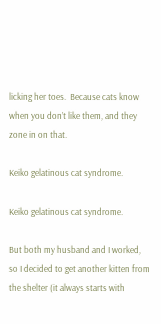licking her toes.  Because cats know when you don’t like them, and they zone in on that.

Keiko gelatinous cat syndrome.

Keiko gelatinous cat syndrome.

But both my husband and I worked, so I decided to get another kitten from the shelter (it always starts with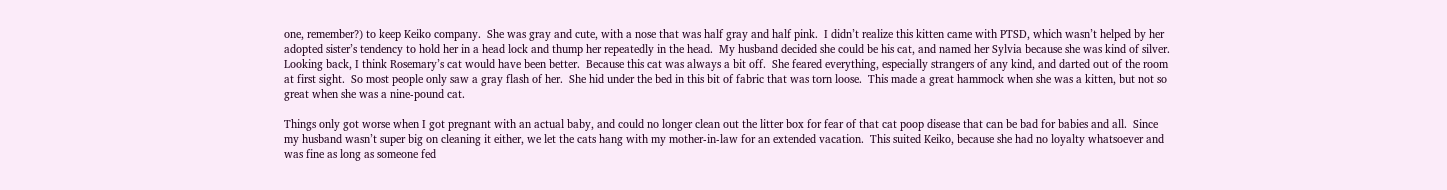one, remember?) to keep Keiko company.  She was gray and cute, with a nose that was half gray and half pink.  I didn’t realize this kitten came with PTSD, which wasn’t helped by her adopted sister’s tendency to hold her in a head lock and thump her repeatedly in the head.  My husband decided she could be his cat, and named her Sylvia because she was kind of silver.  Looking back, I think Rosemary’s cat would have been better.  Because this cat was always a bit off.  She feared everything, especially strangers of any kind, and darted out of the room at first sight.  So most people only saw a gray flash of her.  She hid under the bed in this bit of fabric that was torn loose.  This made a great hammock when she was a kitten, but not so great when she was a nine-pound cat.

Things only got worse when I got pregnant with an actual baby, and could no longer clean out the litter box for fear of that cat poop disease that can be bad for babies and all.  Since my husband wasn’t super big on cleaning it either, we let the cats hang with my mother-in-law for an extended vacation.  This suited Keiko, because she had no loyalty whatsoever and was fine as long as someone fed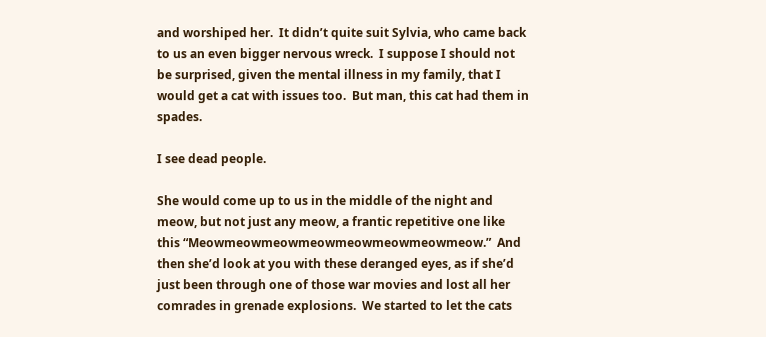and worshiped her.  It didn’t quite suit Sylvia, who came back to us an even bigger nervous wreck.  I suppose I should not be surprised, given the mental illness in my family, that I would get a cat with issues too.  But man, this cat had them in spades.

I see dead people.

She would come up to us in the middle of the night and meow, but not just any meow, a frantic repetitive one like this “Meowmeowmeowmeowmeowmeowmeowmeow.”  And then she’d look at you with these deranged eyes, as if she’d just been through one of those war movies and lost all her comrades in grenade explosions.  We started to let the cats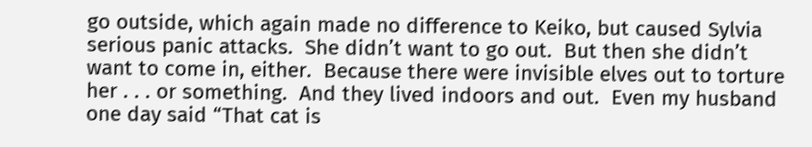go outside, which again made no difference to Keiko, but caused Sylvia serious panic attacks.  She didn’t want to go out.  But then she didn’t want to come in, either.  Because there were invisible elves out to torture her . . . or something.  And they lived indoors and out.  Even my husband one day said “That cat is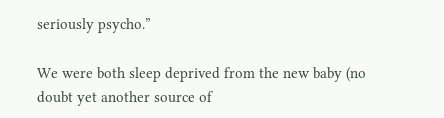seriously psycho.”

We were both sleep deprived from the new baby (no doubt yet another source of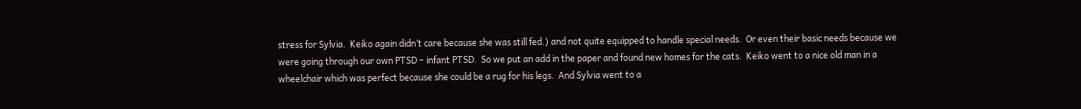stress for Sylvia.  Keiko again didn’t care because she was still fed.) and not quite equipped to handle special needs.  Or even their basic needs because we were going through our own PTSD – infant PTSD.  So we put an add in the paper and found new homes for the cats.  Keiko went to a nice old man in a wheelchair which was perfect because she could be a rug for his legs.  And Sylvia went to a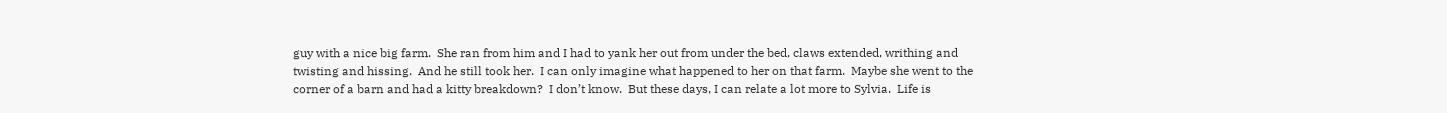guy with a nice big farm.  She ran from him and I had to yank her out from under the bed, claws extended, writhing and twisting and hissing.  And he still took her.  I can only imagine what happened to her on that farm.  Maybe she went to the corner of a barn and had a kitty breakdown?  I don’t know.  But these days, I can relate a lot more to Sylvia.  Life is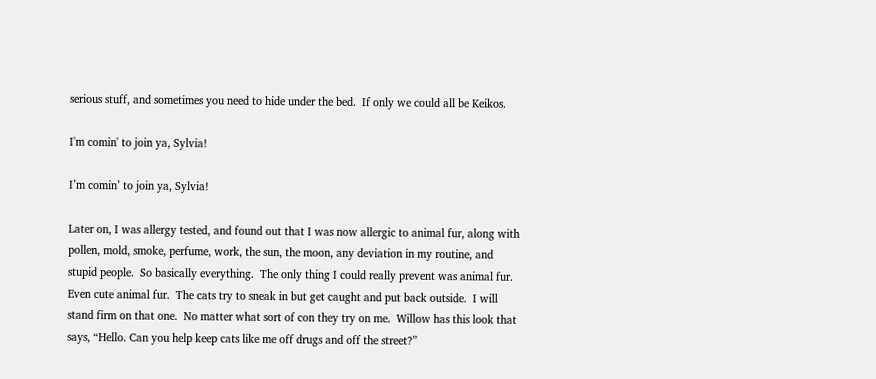serious stuff, and sometimes you need to hide under the bed.  If only we could all be Keikos.

I'm comin' to join ya, Sylvia!

I’m comin’ to join ya, Sylvia!

Later on, I was allergy tested, and found out that I was now allergic to animal fur, along with pollen, mold, smoke, perfume, work, the sun, the moon, any deviation in my routine, and stupid people.  So basically everything.  The only thing I could really prevent was animal fur.  Even cute animal fur.  The cats try to sneak in but get caught and put back outside.  I will stand firm on that one.  No matter what sort of con they try on me.  Willow has this look that says, “Hello. Can you help keep cats like me off drugs and off the street?”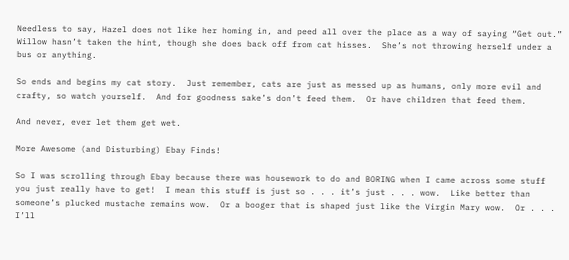Needless to say, Hazel does not like her homing in, and peed all over the place as a way of saying “Get out.”  Willow hasn’t taken the hint, though she does back off from cat hisses.  She’s not throwing herself under a bus or anything.

So ends and begins my cat story.  Just remember, cats are just as messed up as humans, only more evil and crafty, so watch yourself.  And for goodness sake’s don’t feed them.  Or have children that feed them.

And never, ever let them get wet.

More Awesome (and Disturbing) Ebay Finds!

So I was scrolling through Ebay because there was housework to do and BORING when I came across some stuff you just really have to get!  I mean this stuff is just so . . . it’s just . . . wow.  Like better than someone’s plucked mustache remains wow.  Or a booger that is shaped just like the Virgin Mary wow.  Or . . . I’ll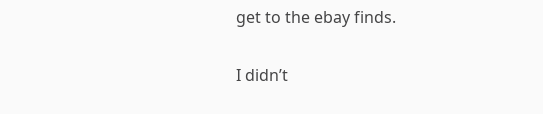get to the ebay finds.

I didn’t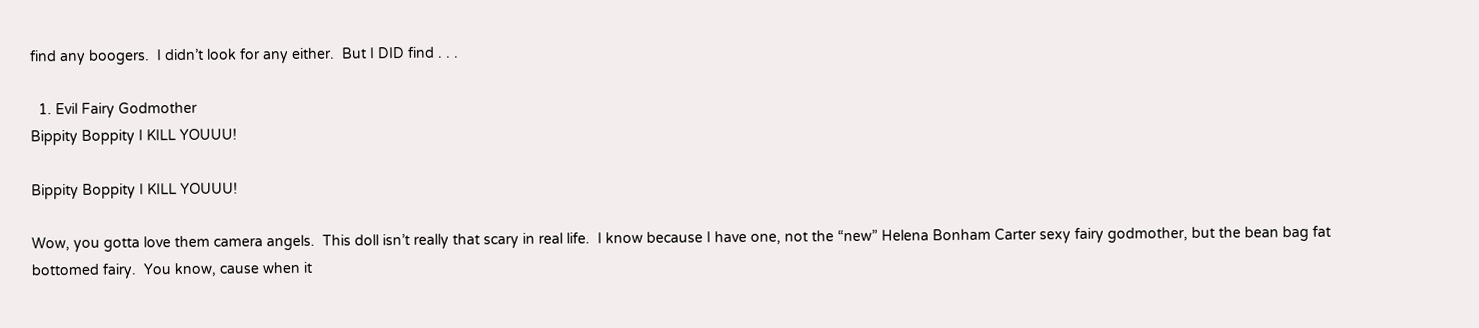find any boogers.  I didn’t look for any either.  But I DID find . . .

  1. Evil Fairy Godmother
Bippity Boppity I KILL YOUUU!

Bippity Boppity I KILL YOUUU!

Wow, you gotta love them camera angels.  This doll isn’t really that scary in real life.  I know because I have one, not the “new” Helena Bonham Carter sexy fairy godmother, but the bean bag fat bottomed fairy.  You know, cause when it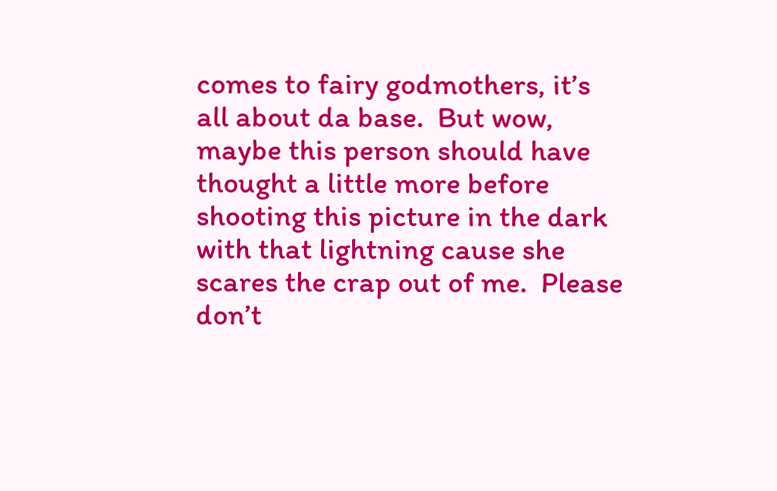comes to fairy godmothers, it’s all about da base.  But wow, maybe this person should have thought a little more before shooting this picture in the dark with that lightning cause she scares the crap out of me.  Please don’t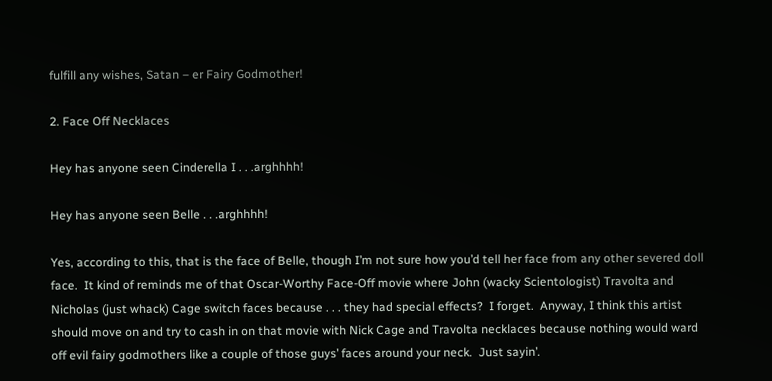fulfill any wishes, Satan – er Fairy Godmother!

2. Face Off Necklaces

Hey has anyone seen Cinderella I . . .arghhhh!

Hey has anyone seen Belle . . .arghhhh!

Yes, according to this, that is the face of Belle, though I’m not sure how you’d tell her face from any other severed doll face.  It kind of reminds me of that Oscar-Worthy Face-Off movie where John (wacky Scientologist) Travolta and Nicholas (just whack) Cage switch faces because . . . they had special effects?  I forget.  Anyway, I think this artist should move on and try to cash in on that movie with Nick Cage and Travolta necklaces because nothing would ward off evil fairy godmothers like a couple of those guys’ faces around your neck.  Just sayin’.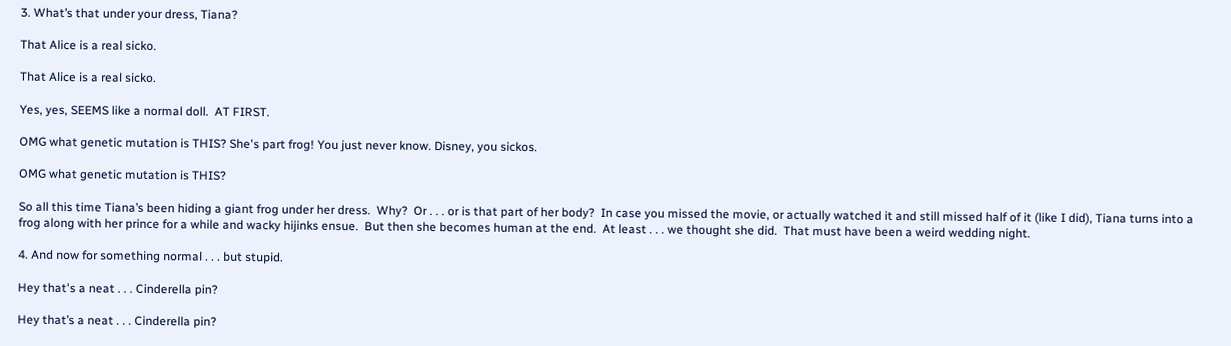3. What’s that under your dress, Tiana?

That Alice is a real sicko.

That Alice is a real sicko.

Yes, yes, SEEMS like a normal doll.  AT FIRST.

OMG what genetic mutation is THIS? She's part frog! You just never know. Disney, you sickos.

OMG what genetic mutation is THIS?

So all this time Tiana’s been hiding a giant frog under her dress.  Why?  Or . . . or is that part of her body?  In case you missed the movie, or actually watched it and still missed half of it (like I did), Tiana turns into a frog along with her prince for a while and wacky hijinks ensue.  But then she becomes human at the end.  At least . . . we thought she did.  That must have been a weird wedding night.

4. And now for something normal . . . but stupid.

Hey that's a neat . . . Cinderella pin?

Hey that’s a neat . . . Cinderella pin?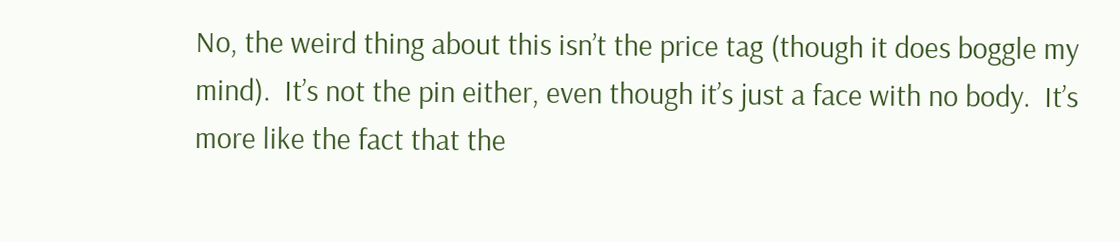No, the weird thing about this isn’t the price tag (though it does boggle my mind).  It’s not the pin either, even though it’s just a face with no body.  It’s more like the fact that the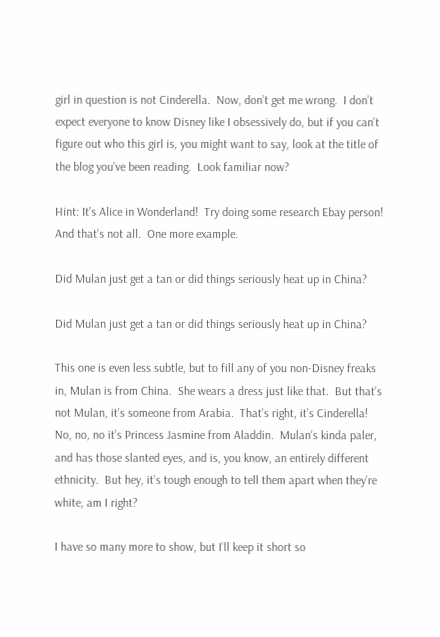girl in question is not Cinderella.  Now, don’t get me wrong.  I don’t expect everyone to know Disney like I obsessively do, but if you can’t figure out who this girl is, you might want to say, look at the title of the blog you’ve been reading.  Look familiar now?

Hint: It’s Alice in Wonderland!  Try doing some research Ebay person!  And that’s not all.  One more example.

Did Mulan just get a tan or did things seriously heat up in China?

Did Mulan just get a tan or did things seriously heat up in China?

This one is even less subtle, but to fill any of you non-Disney freaks in, Mulan is from China.  She wears a dress just like that.  But that’s not Mulan, it’s someone from Arabia.  That’s right, it’s Cinderella!  No, no, no it’s Princess Jasmine from Aladdin.  Mulan’s kinda paler, and has those slanted eyes, and is, you know, an entirely different ethnicity.  But hey, it’s tough enough to tell them apart when they’re white, am I right?

I have so many more to show, but I’ll keep it short so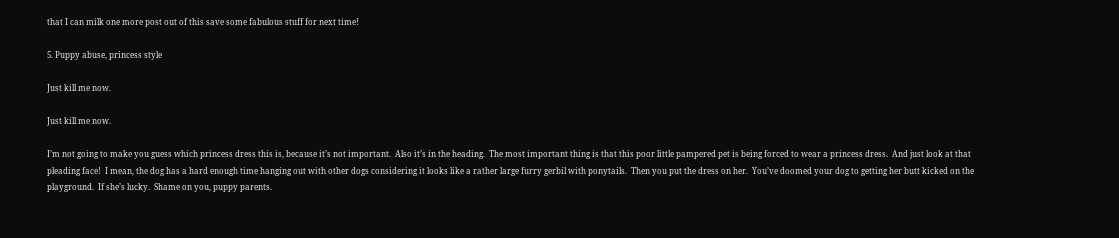that I can milk one more post out of this save some fabulous stuff for next time!

5. Puppy abuse, princess style

Just kill me now.

Just kill me now.

I’m not going to make you guess which princess dress this is, because it’s not important.  Also it’s in the heading.  The most important thing is that this poor little pampered pet is being forced to wear a princess dress.  And just look at that pleading face!  I mean, the dog has a hard enough time hanging out with other dogs considering it looks like a rather large furry gerbil with ponytails.  Then you put the dress on her.  You’ve doomed your dog to getting her butt kicked on the playground.  If she’s lucky.  Shame on you, puppy parents.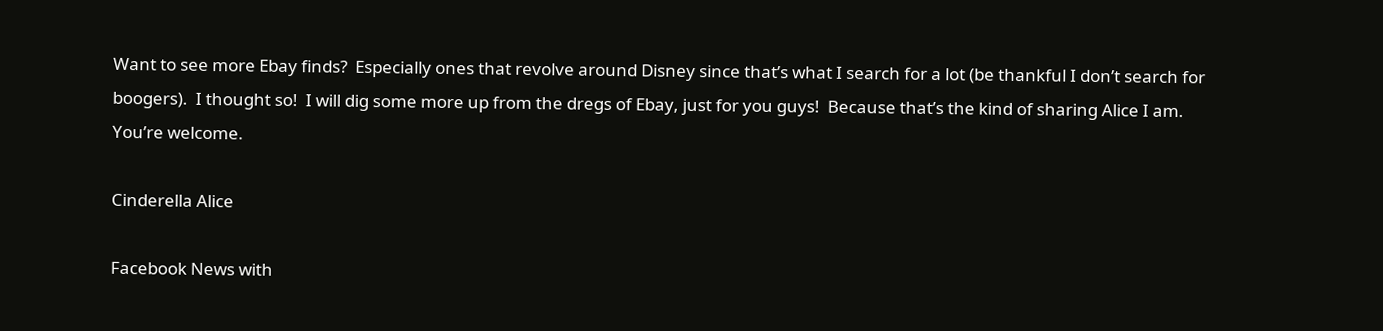Want to see more Ebay finds?  Especially ones that revolve around Disney since that’s what I search for a lot (be thankful I don’t search for boogers).  I thought so!  I will dig some more up from the dregs of Ebay, just for you guys!  Because that’s the kind of sharing Alice I am.  You’re welcome.

Cinderella Alice

Facebook News with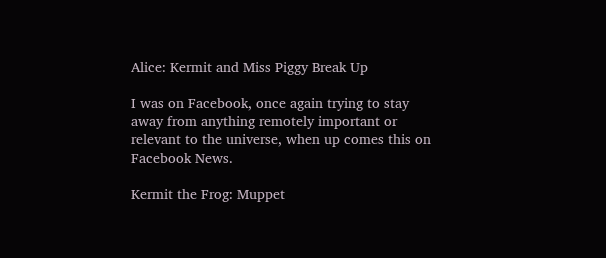Alice: Kermit and Miss Piggy Break Up

I was on Facebook, once again trying to stay away from anything remotely important or relevant to the universe, when up comes this on Facebook News.

Kermit the Frog: Muppet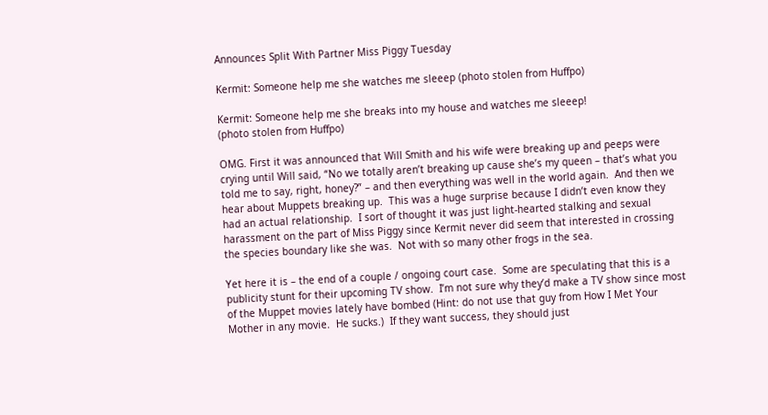Announces Split With Partner Miss Piggy Tuesday

Kermit: Someone help me she watches me sleeep (photo stolen from Huffpo)

Kermit: Someone help me she breaks into my house and watches me sleeep!
(photo stolen from Huffpo)

OMG. First it was announced that Will Smith and his wife were breaking up and peeps were crying until Will said, “No we totally aren’t breaking up cause she’s my queen – that’s what you told me to say, right, honey?” – and then everything was well in the world again.  And then we hear about Muppets breaking up.  This was a huge surprise because I didn’t even know they had an actual relationship.  I sort of thought it was just light-hearted stalking and sexual harassment on the part of Miss Piggy since Kermit never did seem that interested in crossing the species boundary like she was.  Not with so many other frogs in the sea.

Yet here it is – the end of a couple / ongoing court case.  Some are speculating that this is a publicity stunt for their upcoming TV show.  I’m not sure why they’d make a TV show since most of the Muppet movies lately have bombed (Hint: do not use that guy from How I Met Your Mother in any movie.  He sucks.)  If they want success, they should just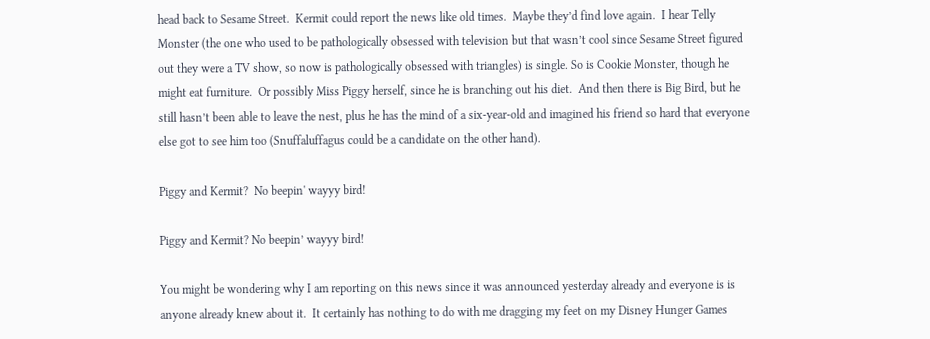head back to Sesame Street.  Kermit could report the news like old times.  Maybe they’d find love again.  I hear Telly Monster (the one who used to be pathologically obsessed with television but that wasn’t cool since Sesame Street figured out they were a TV show, so now is pathologically obsessed with triangles) is single. So is Cookie Monster, though he might eat furniture.  Or possibly Miss Piggy herself, since he is branching out his diet.  And then there is Big Bird, but he still hasn’t been able to leave the nest, plus he has the mind of a six-year-old and imagined his friend so hard that everyone else got to see him too (Snuffaluffagus could be a candidate on the other hand).

Piggy and Kermit?  No beepin' wayyy bird!

Piggy and Kermit? No beepin’ wayyy bird!

You might be wondering why I am reporting on this news since it was announced yesterday already and everyone is is anyone already knew about it.  It certainly has nothing to do with me dragging my feet on my Disney Hunger Games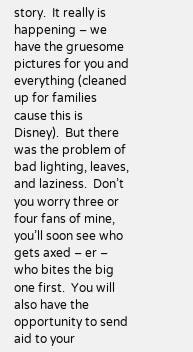story.  It really is happening – we have the gruesome pictures for you and everything (cleaned up for families cause this is Disney).  But there was the problem of bad lighting, leaves, and laziness.  Don’t you worry three or four fans of mine, you’ll soon see who gets axed – er – who bites the big one first.  You will also have the opportunity to send aid to your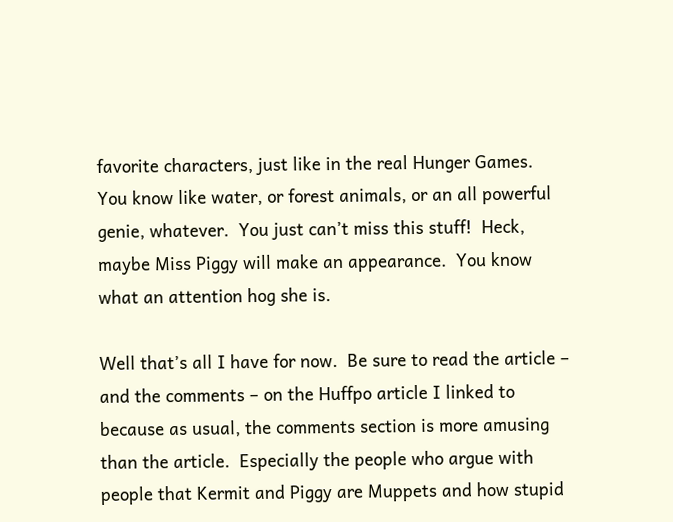favorite characters, just like in the real Hunger Games.  You know like water, or forest animals, or an all powerful genie, whatever.  You just can’t miss this stuff!  Heck, maybe Miss Piggy will make an appearance.  You know what an attention hog she is.

Well that’s all I have for now.  Be sure to read the article – and the comments – on the Huffpo article I linked to because as usual, the comments section is more amusing than the article.  Especially the people who argue with people that Kermit and Piggy are Muppets and how stupid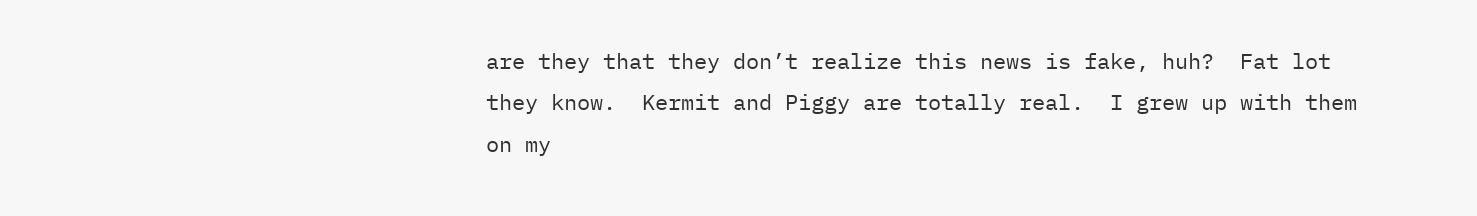are they that they don’t realize this news is fake, huh?  Fat lot they know.  Kermit and Piggy are totally real.  I grew up with them on my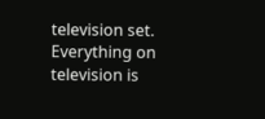television set.  Everything on television is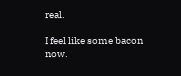real.

I feel like some bacon now.